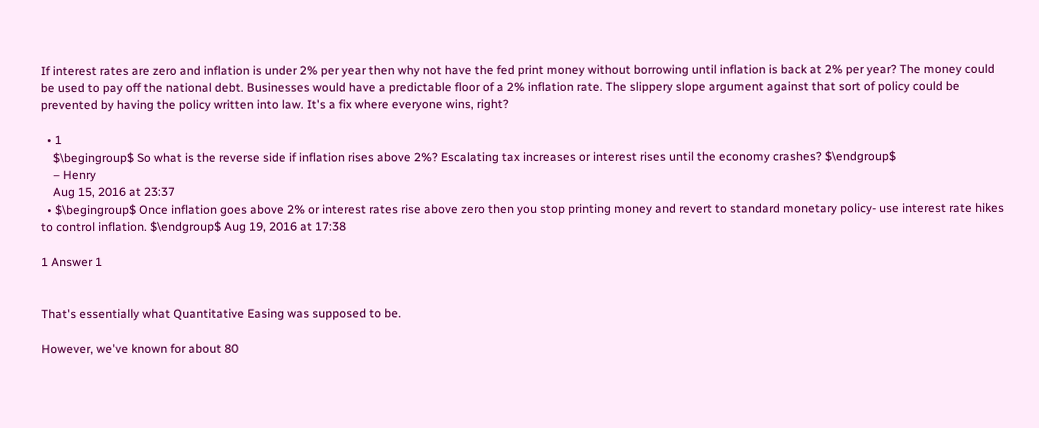If interest rates are zero and inflation is under 2% per year then why not have the fed print money without borrowing until inflation is back at 2% per year? The money could be used to pay off the national debt. Businesses would have a predictable floor of a 2% inflation rate. The slippery slope argument against that sort of policy could be prevented by having the policy written into law. It's a fix where everyone wins, right?

  • 1
    $\begingroup$ So what is the reverse side if inflation rises above 2%? Escalating tax increases or interest rises until the economy crashes? $\endgroup$
    – Henry
    Aug 15, 2016 at 23:37
  • $\begingroup$ Once inflation goes above 2% or interest rates rise above zero then you stop printing money and revert to standard monetary policy- use interest rate hikes to control inflation. $\endgroup$ Aug 19, 2016 at 17:38

1 Answer 1


That's essentially what Quantitative Easing was supposed to be.

However, we've known for about 80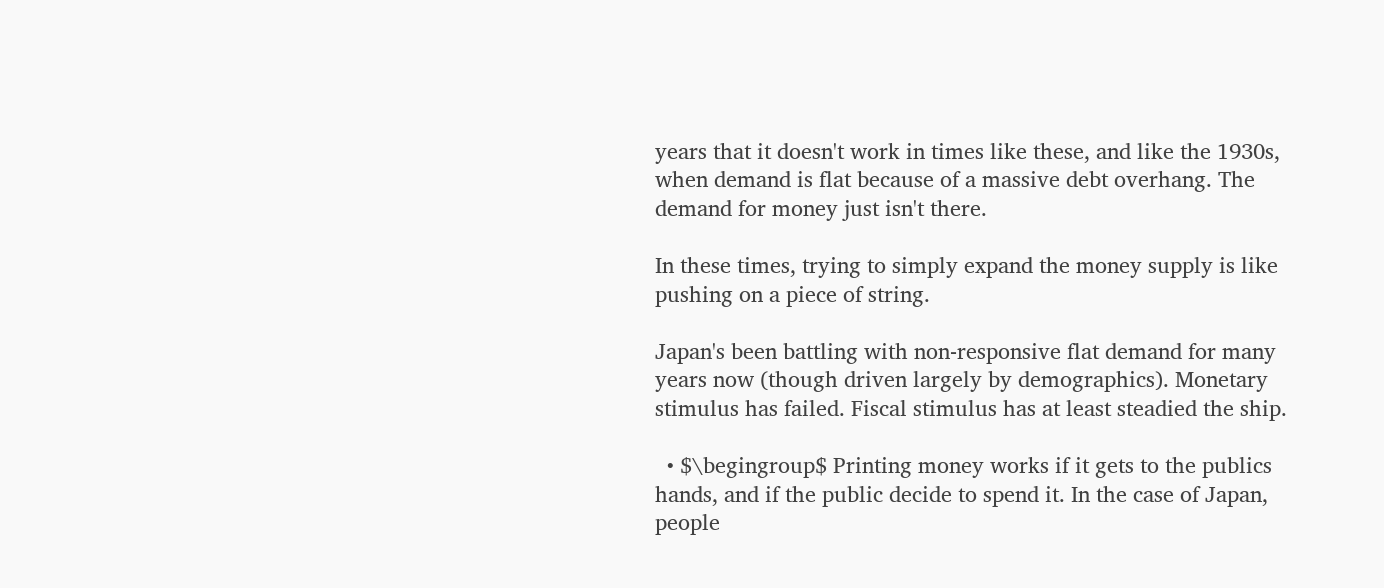years that it doesn't work in times like these, and like the 1930s, when demand is flat because of a massive debt overhang. The demand for money just isn't there.

In these times, trying to simply expand the money supply is like pushing on a piece of string.

Japan's been battling with non-responsive flat demand for many years now (though driven largely by demographics). Monetary stimulus has failed. Fiscal stimulus has at least steadied the ship.

  • $\begingroup$ Printing money works if it gets to the publics hands, and if the public decide to spend it. In the case of Japan, people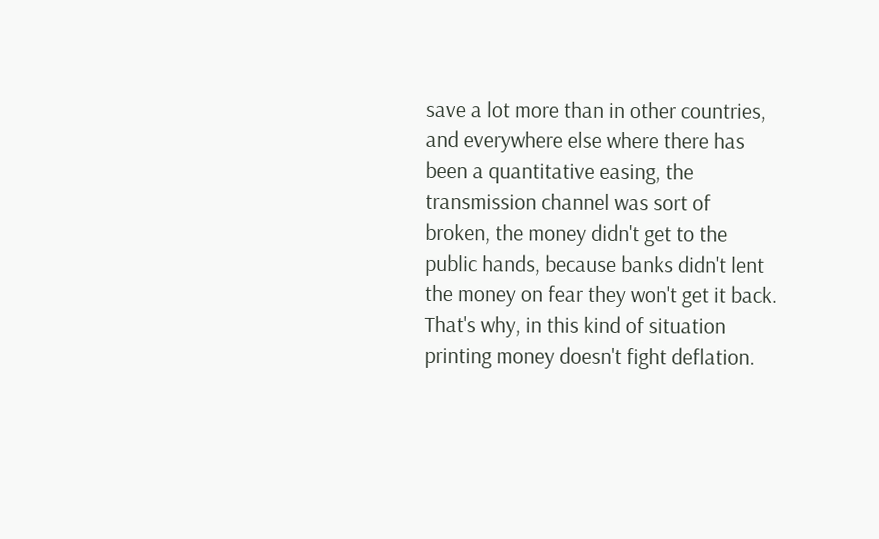save a lot more than in other countries, and everywhere else where there has been a quantitative easing, the transmission channel was sort of broken, the money didn't get to the public hands, because banks didn't lent the money on fear they won't get it back. That's why, in this kind of situation printing money doesn't fight deflation.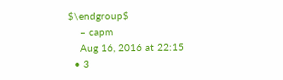$\endgroup$
    – capm
    Aug 16, 2016 at 22:15
  • 3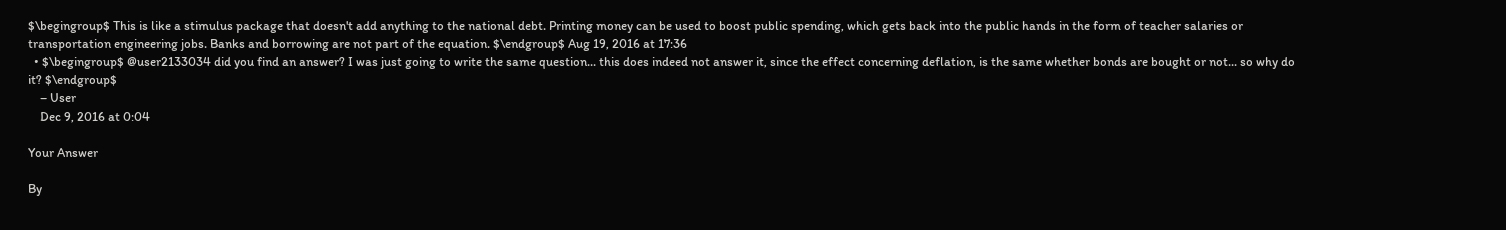$\begingroup$ This is like a stimulus package that doesn't add anything to the national debt. Printing money can be used to boost public spending, which gets back into the public hands in the form of teacher salaries or transportation engineering jobs. Banks and borrowing are not part of the equation. $\endgroup$ Aug 19, 2016 at 17:36
  • $\begingroup$ @user2133034 did you find an answer? I was just going to write the same question... this does indeed not answer it, since the effect concerning deflation, is the same whether bonds are bought or not... so why do it? $\endgroup$
    – User
    Dec 9, 2016 at 0:04

Your Answer

By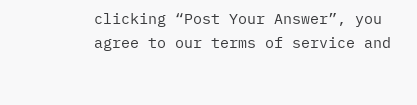clicking “Post Your Answer”, you agree to our terms of service and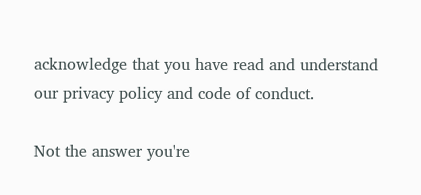acknowledge that you have read and understand our privacy policy and code of conduct.

Not the answer you're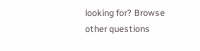looking for? Browse other questions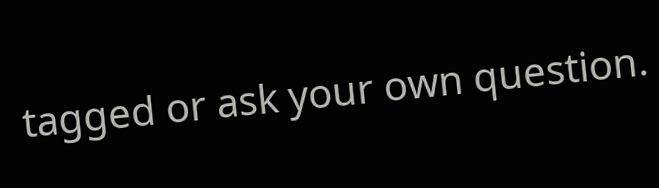tagged or ask your own question.